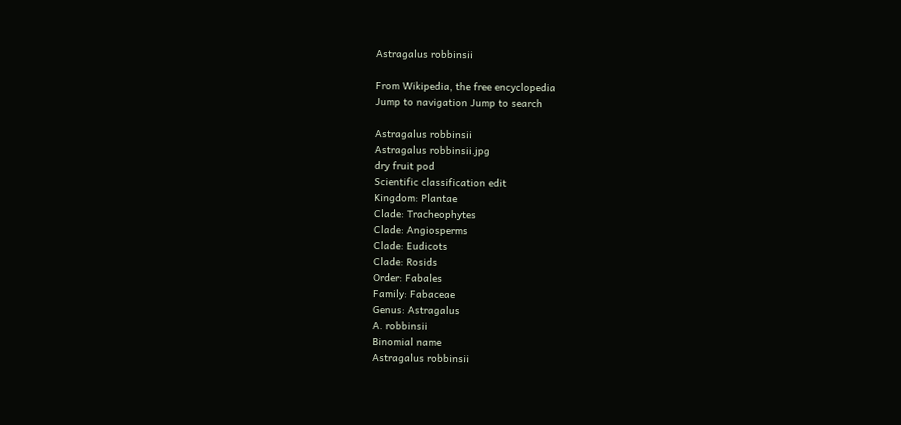Astragalus robbinsii

From Wikipedia, the free encyclopedia
Jump to navigation Jump to search

Astragalus robbinsii
Astragalus robbinsii.jpg
dry fruit pod
Scientific classification edit
Kingdom: Plantae
Clade: Tracheophytes
Clade: Angiosperms
Clade: Eudicots
Clade: Rosids
Order: Fabales
Family: Fabaceae
Genus: Astragalus
A. robbinsii
Binomial name
Astragalus robbinsii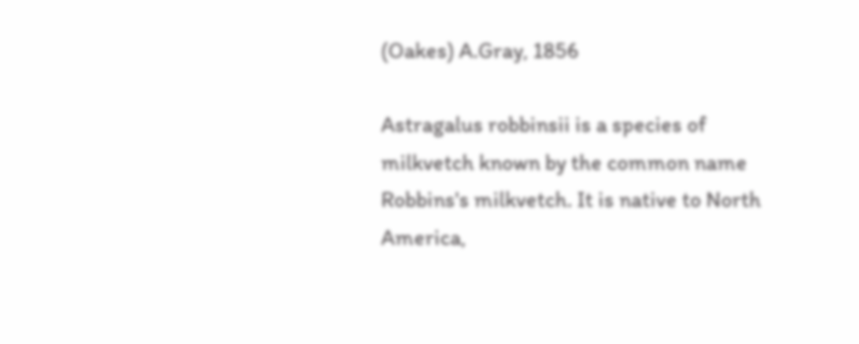(Oakes) A.Gray, 1856

Astragalus robbinsii is a species of milkvetch known by the common name Robbins's milkvetch. It is native to North America,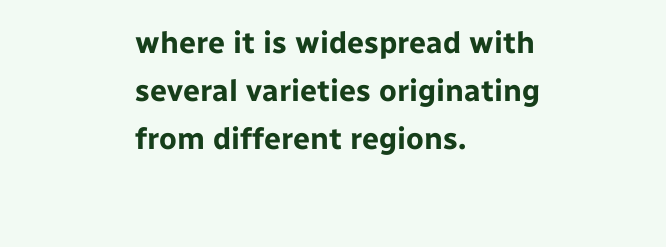where it is widespread with several varieties originating from different regions.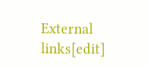External links[edit]